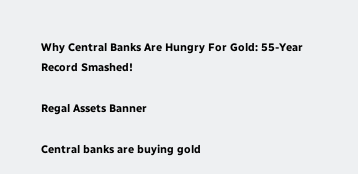Why Central Banks Are Hungry For Gold: 55-Year Record Smashed!

Regal Assets Banner

Central banks are buying gold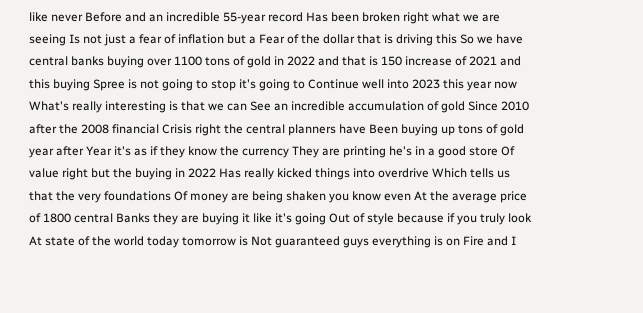like never Before and an incredible 55-year record Has been broken right what we are seeing Is not just a fear of inflation but a Fear of the dollar that is driving this So we have central banks buying over 1100 tons of gold in 2022 and that is 150 increase of 2021 and this buying Spree is not going to stop it's going to Continue well into 2023 this year now What's really interesting is that we can See an incredible accumulation of gold Since 2010 after the 2008 financial Crisis right the central planners have Been buying up tons of gold year after Year it's as if they know the currency They are printing he's in a good store Of value right but the buying in 2022 Has really kicked things into overdrive Which tells us that the very foundations Of money are being shaken you know even At the average price of 1800 central Banks they are buying it like it's going Out of style because if you truly look At state of the world today tomorrow is Not guaranteed guys everything is on Fire and I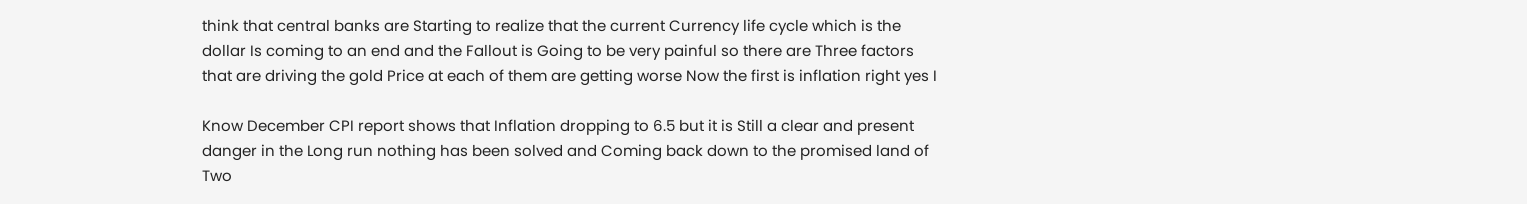think that central banks are Starting to realize that the current Currency life cycle which is the dollar Is coming to an end and the Fallout is Going to be very painful so there are Three factors that are driving the gold Price at each of them are getting worse Now the first is inflation right yes I

Know December CPI report shows that Inflation dropping to 6.5 but it is Still a clear and present danger in the Long run nothing has been solved and Coming back down to the promised land of Two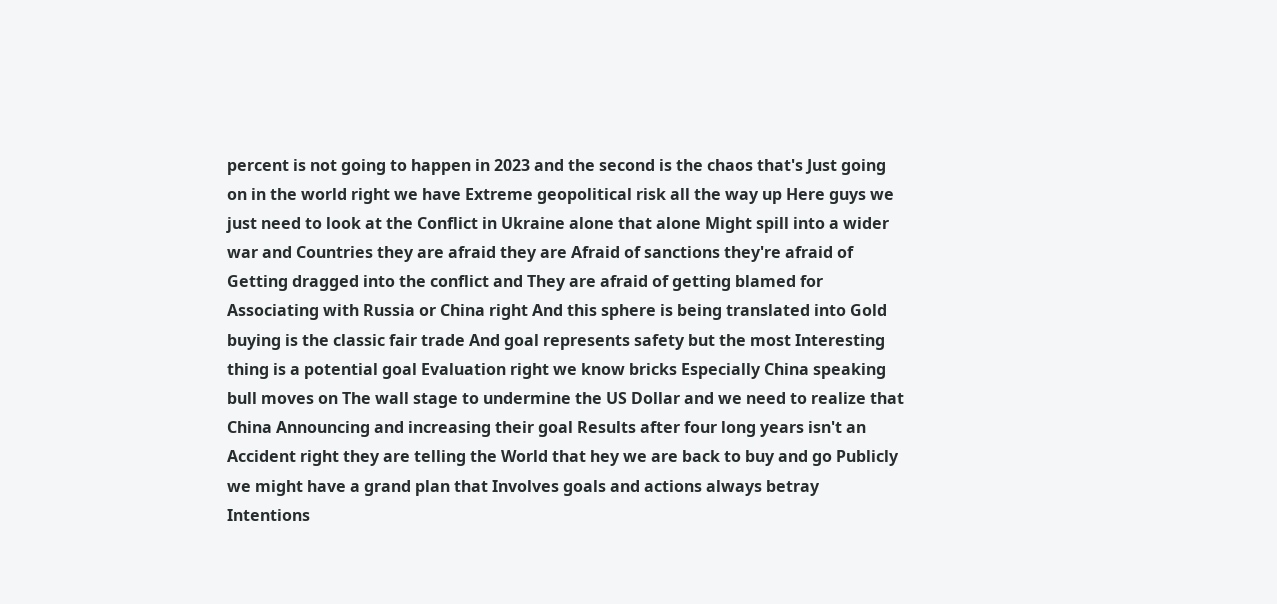percent is not going to happen in 2023 and the second is the chaos that's Just going on in the world right we have Extreme geopolitical risk all the way up Here guys we just need to look at the Conflict in Ukraine alone that alone Might spill into a wider war and Countries they are afraid they are Afraid of sanctions they're afraid of Getting dragged into the conflict and They are afraid of getting blamed for Associating with Russia or China right And this sphere is being translated into Gold buying is the classic fair trade And goal represents safety but the most Interesting thing is a potential goal Evaluation right we know bricks Especially China speaking bull moves on The wall stage to undermine the US Dollar and we need to realize that China Announcing and increasing their goal Results after four long years isn't an Accident right they are telling the World that hey we are back to buy and go Publicly we might have a grand plan that Involves goals and actions always betray Intentions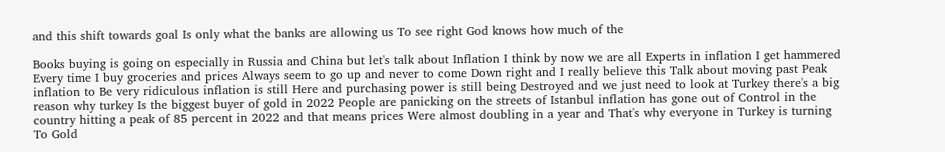and this shift towards goal Is only what the banks are allowing us To see right God knows how much of the

Books buying is going on especially in Russia and China but let's talk about Inflation I think by now we are all Experts in inflation I get hammered Every time I buy groceries and prices Always seem to go up and never to come Down right and I really believe this Talk about moving past Peak inflation to Be very ridiculous inflation is still Here and purchasing power is still being Destroyed and we just need to look at Turkey there's a big reason why turkey Is the biggest buyer of gold in 2022 People are panicking on the streets of Istanbul inflation has gone out of Control in the country hitting a peak of 85 percent in 2022 and that means prices Were almost doubling in a year and That's why everyone in Turkey is turning To Gold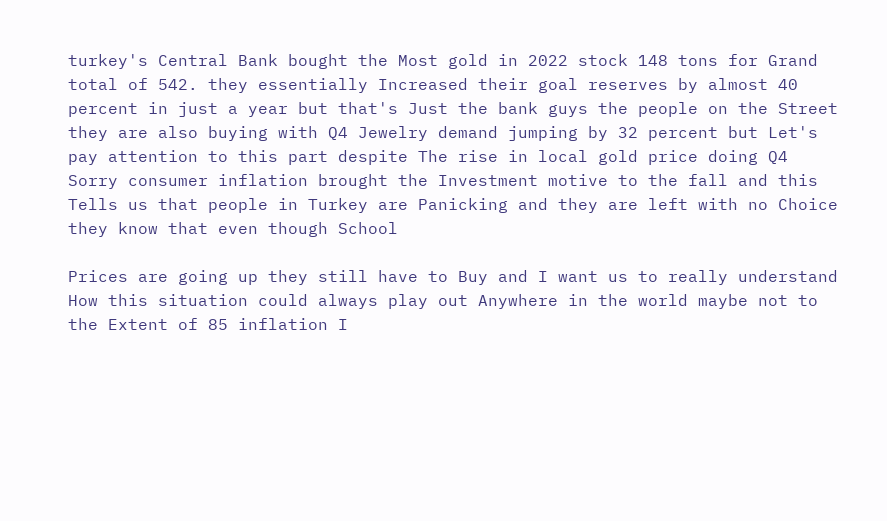turkey's Central Bank bought the Most gold in 2022 stock 148 tons for Grand total of 542. they essentially Increased their goal reserves by almost 40 percent in just a year but that's Just the bank guys the people on the Street they are also buying with Q4 Jewelry demand jumping by 32 percent but Let's pay attention to this part despite The rise in local gold price doing Q4 Sorry consumer inflation brought the Investment motive to the fall and this Tells us that people in Turkey are Panicking and they are left with no Choice they know that even though School

Prices are going up they still have to Buy and I want us to really understand How this situation could always play out Anywhere in the world maybe not to the Extent of 85 inflation I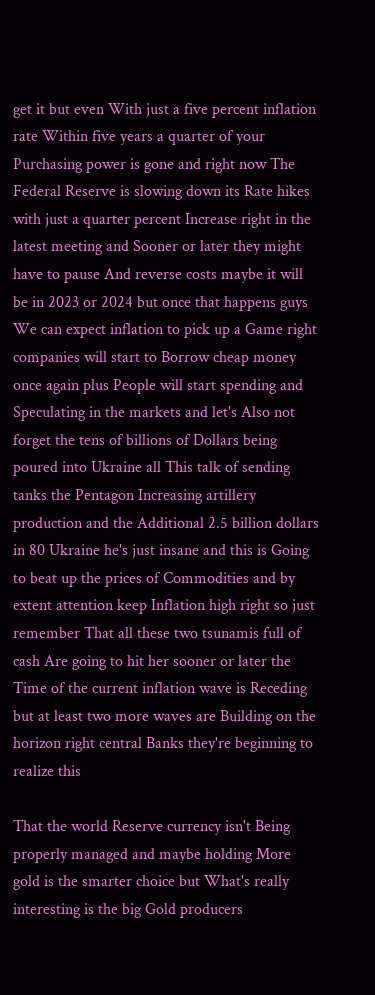get it but even With just a five percent inflation rate Within five years a quarter of your Purchasing power is gone and right now The Federal Reserve is slowing down its Rate hikes with just a quarter percent Increase right in the latest meeting and Sooner or later they might have to pause And reverse costs maybe it will be in 2023 or 2024 but once that happens guys We can expect inflation to pick up a Game right companies will start to Borrow cheap money once again plus People will start spending and Speculating in the markets and let's Also not forget the tens of billions of Dollars being poured into Ukraine all This talk of sending tanks the Pentagon Increasing artillery production and the Additional 2.5 billion dollars in 80 Ukraine he's just insane and this is Going to beat up the prices of Commodities and by extent attention keep Inflation high right so just remember That all these two tsunamis full of cash Are going to hit her sooner or later the Time of the current inflation wave is Receding but at least two more waves are Building on the horizon right central Banks they're beginning to realize this

That the world Reserve currency isn't Being properly managed and maybe holding More gold is the smarter choice but What's really interesting is the big Gold producers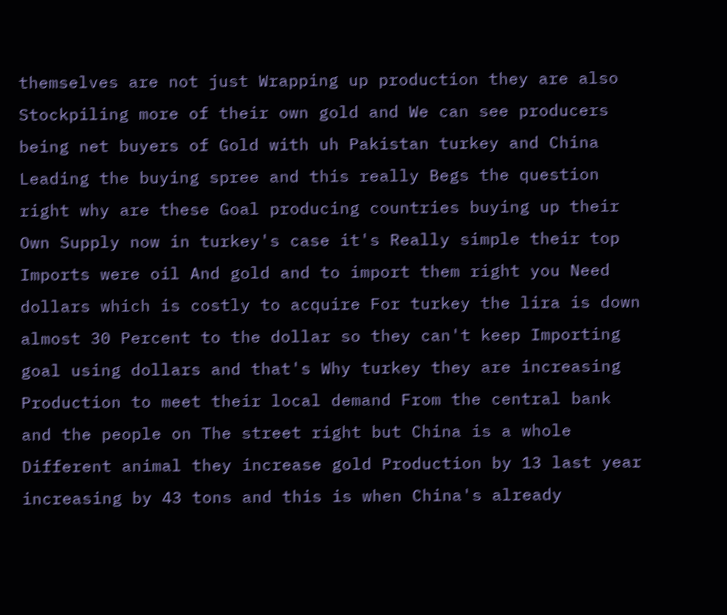themselves are not just Wrapping up production they are also Stockpiling more of their own gold and We can see producers being net buyers of Gold with uh Pakistan turkey and China Leading the buying spree and this really Begs the question right why are these Goal producing countries buying up their Own Supply now in turkey's case it's Really simple their top Imports were oil And gold and to import them right you Need dollars which is costly to acquire For turkey the lira is down almost 30 Percent to the dollar so they can't keep Importing goal using dollars and that's Why turkey they are increasing Production to meet their local demand From the central bank and the people on The street right but China is a whole Different animal they increase gold Production by 13 last year increasing by 43 tons and this is when China's already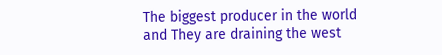The biggest producer in the world and They are draining the west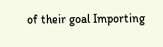of their goal Importing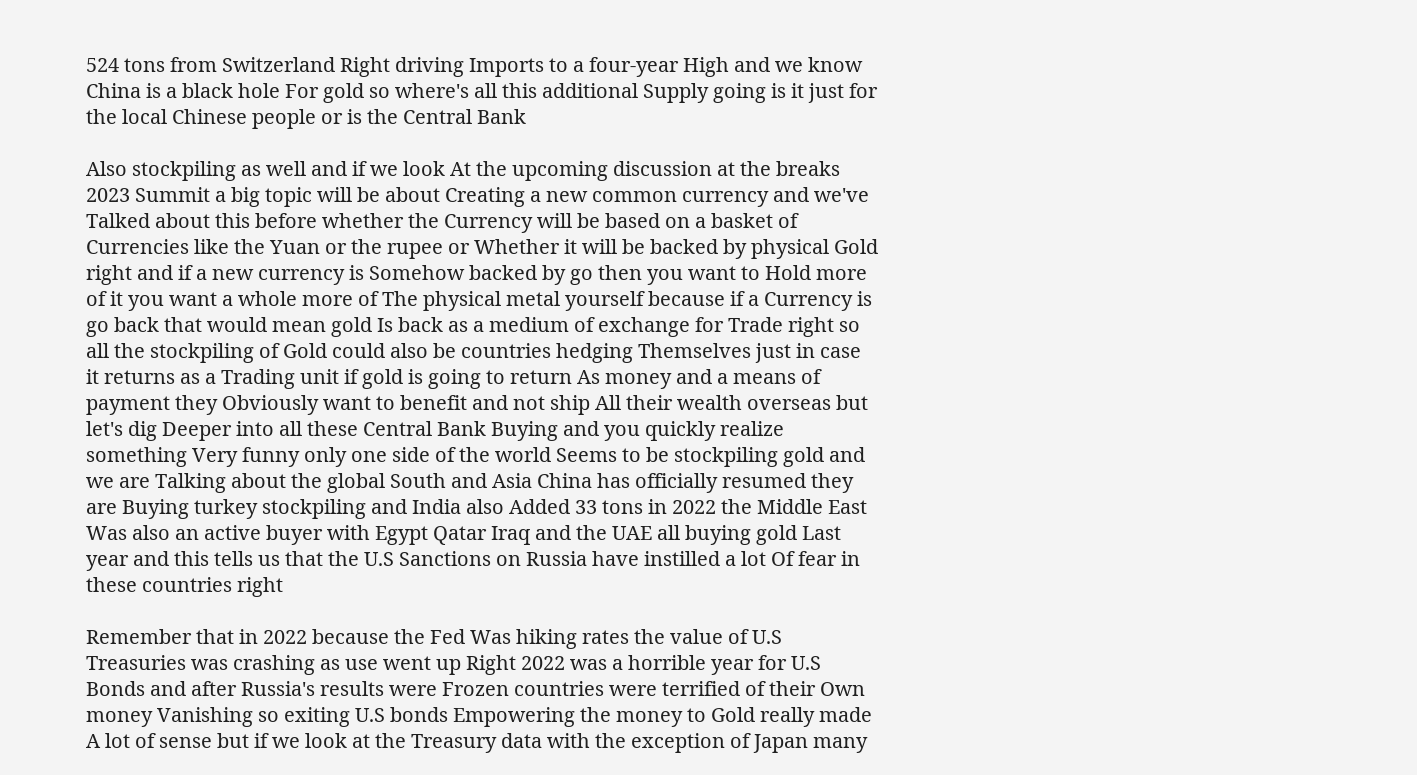524 tons from Switzerland Right driving Imports to a four-year High and we know China is a black hole For gold so where's all this additional Supply going is it just for the local Chinese people or is the Central Bank

Also stockpiling as well and if we look At the upcoming discussion at the breaks 2023 Summit a big topic will be about Creating a new common currency and we've Talked about this before whether the Currency will be based on a basket of Currencies like the Yuan or the rupee or Whether it will be backed by physical Gold right and if a new currency is Somehow backed by go then you want to Hold more of it you want a whole more of The physical metal yourself because if a Currency is go back that would mean gold Is back as a medium of exchange for Trade right so all the stockpiling of Gold could also be countries hedging Themselves just in case it returns as a Trading unit if gold is going to return As money and a means of payment they Obviously want to benefit and not ship All their wealth overseas but let's dig Deeper into all these Central Bank Buying and you quickly realize something Very funny only one side of the world Seems to be stockpiling gold and we are Talking about the global South and Asia China has officially resumed they are Buying turkey stockpiling and India also Added 33 tons in 2022 the Middle East Was also an active buyer with Egypt Qatar Iraq and the UAE all buying gold Last year and this tells us that the U.S Sanctions on Russia have instilled a lot Of fear in these countries right

Remember that in 2022 because the Fed Was hiking rates the value of U.S Treasuries was crashing as use went up Right 2022 was a horrible year for U.S Bonds and after Russia's results were Frozen countries were terrified of their Own money Vanishing so exiting U.S bonds Empowering the money to Gold really made A lot of sense but if we look at the Treasury data with the exception of Japan many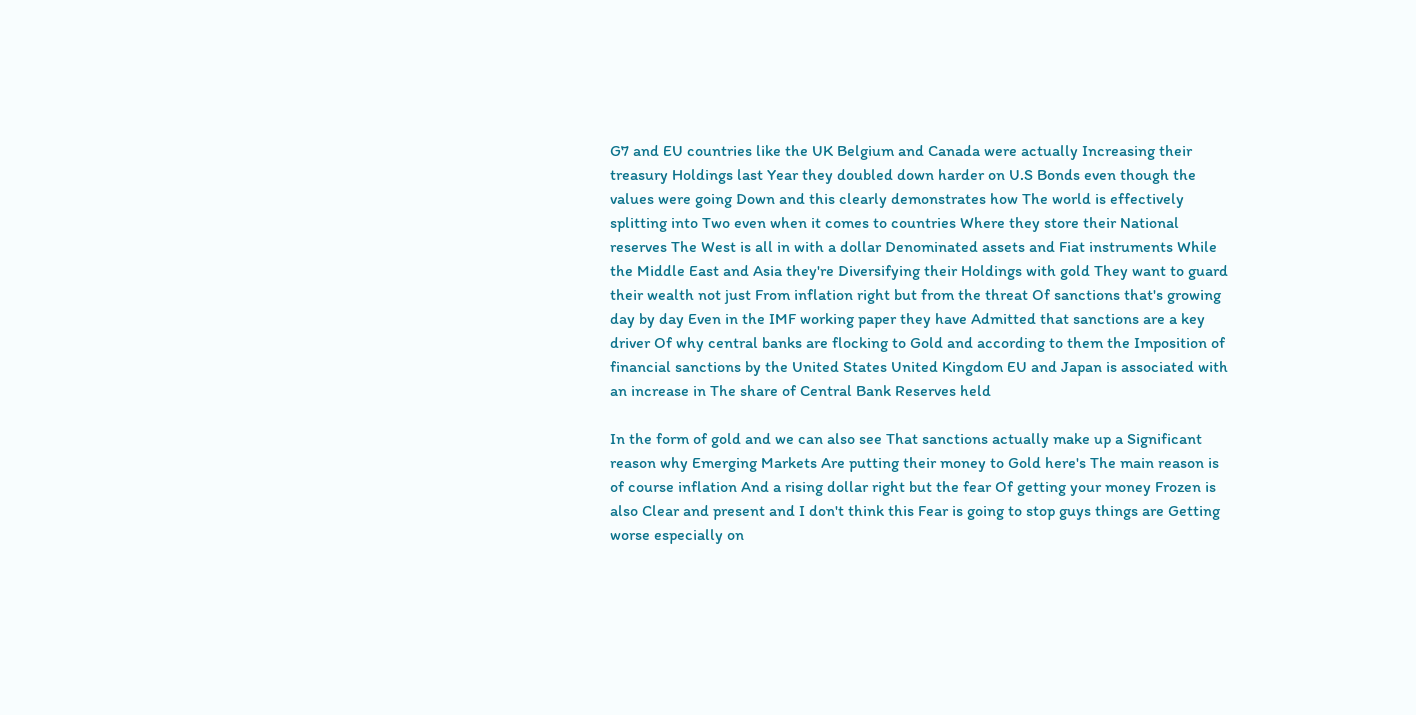G7 and EU countries like the UK Belgium and Canada were actually Increasing their treasury Holdings last Year they doubled down harder on U.S Bonds even though the values were going Down and this clearly demonstrates how The world is effectively splitting into Two even when it comes to countries Where they store their National reserves The West is all in with a dollar Denominated assets and Fiat instruments While the Middle East and Asia they're Diversifying their Holdings with gold They want to guard their wealth not just From inflation right but from the threat Of sanctions that's growing day by day Even in the IMF working paper they have Admitted that sanctions are a key driver Of why central banks are flocking to Gold and according to them the Imposition of financial sanctions by the United States United Kingdom EU and Japan is associated with an increase in The share of Central Bank Reserves held

In the form of gold and we can also see That sanctions actually make up a Significant reason why Emerging Markets Are putting their money to Gold here's The main reason is of course inflation And a rising dollar right but the fear Of getting your money Frozen is also Clear and present and I don't think this Fear is going to stop guys things are Getting worse especially on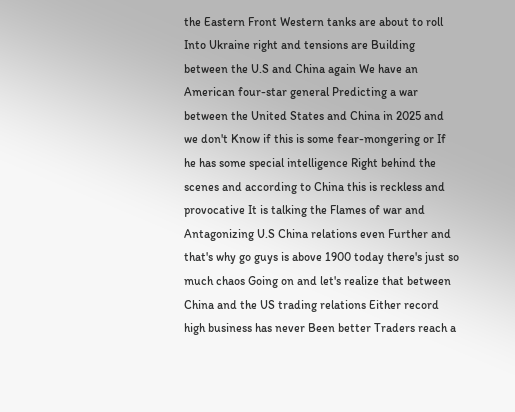the Eastern Front Western tanks are about to roll Into Ukraine right and tensions are Building between the U.S and China again We have an American four-star general Predicting a war between the United States and China in 2025 and we don't Know if this is some fear-mongering or If he has some special intelligence Right behind the scenes and according to China this is reckless and provocative It is talking the Flames of war and Antagonizing U.S China relations even Further and that's why go guys is above 1900 today there's just so much chaos Going on and let's realize that between China and the US trading relations Either record high business has never Been better Traders reach a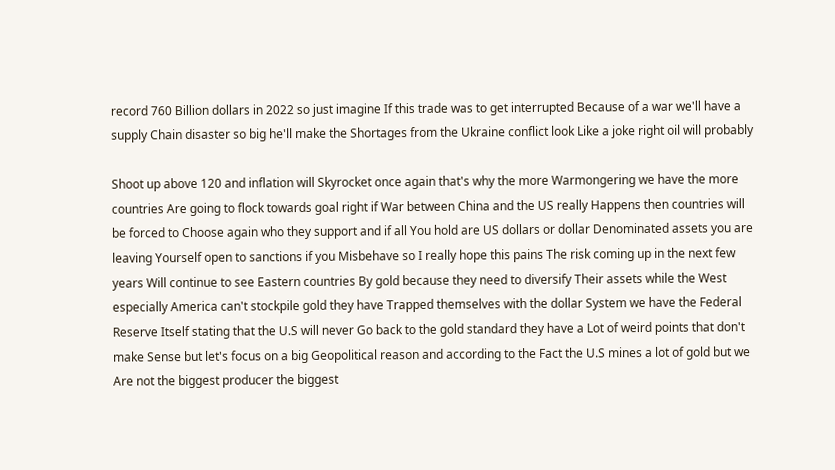record 760 Billion dollars in 2022 so just imagine If this trade was to get interrupted Because of a war we'll have a supply Chain disaster so big he'll make the Shortages from the Ukraine conflict look Like a joke right oil will probably

Shoot up above 120 and inflation will Skyrocket once again that's why the more Warmongering we have the more countries Are going to flock towards goal right if War between China and the US really Happens then countries will be forced to Choose again who they support and if all You hold are US dollars or dollar Denominated assets you are leaving Yourself open to sanctions if you Misbehave so I really hope this pains The risk coming up in the next few years Will continue to see Eastern countries By gold because they need to diversify Their assets while the West especially America can't stockpile gold they have Trapped themselves with the dollar System we have the Federal Reserve Itself stating that the U.S will never Go back to the gold standard they have a Lot of weird points that don't make Sense but let's focus on a big Geopolitical reason and according to the Fact the U.S mines a lot of gold but we Are not the biggest producer the biggest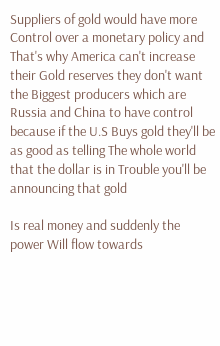Suppliers of gold would have more Control over a monetary policy and That's why America can't increase their Gold reserves they don't want the Biggest producers which are Russia and China to have control because if the U.S Buys gold they'll be as good as telling The whole world that the dollar is in Trouble you'll be announcing that gold

Is real money and suddenly the power Will flow towards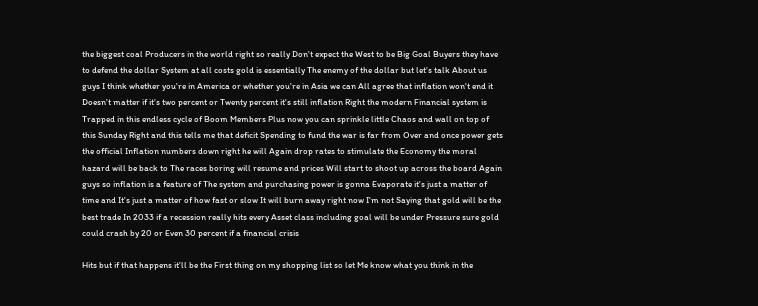the biggest coal Producers in the world right so really Don't expect the West to be Big Goal Buyers they have to defend the dollar System at all costs gold is essentially The enemy of the dollar but let's talk About us guys I think whether you're in America or whether you're in Asia we can All agree that inflation won't end it Doesn't matter if it's two percent or Twenty percent it's still inflation Right the modern Financial system is Trapped in this endless cycle of Boom Members Plus now you can sprinkle little Chaos and wall on top of this Sunday Right and this tells me that deficit Spending to fund the war is far from Over and once power gets the official Inflation numbers down right he will Again drop rates to stimulate the Economy the moral hazard will be back to The races boring will resume and prices Will start to shoot up across the board Again guys so inflation is a feature of The system and purchasing power is gonna Evaporate it's just a matter of time and It's just a matter of how fast or slow It will burn away right now I'm not Saying that gold will be the best trade In 2033 if a recession really hits every Asset class including goal will be under Pressure sure gold could crash by 20 or Even 30 percent if a financial crisis

Hits but if that happens it'll be the First thing on my shopping list so let Me know what you think in the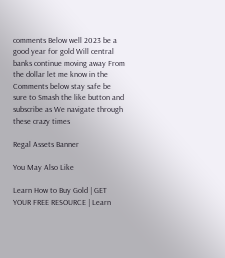comments Below well 2023 be a good year for gold Will central banks continue moving away From the dollar let me know in the Comments below stay safe be sure to Smash the like button and subscribe as We navigate through these crazy times

Regal Assets Banner

You May Also Like

Learn How to Buy Gold | GET YOUR FREE RESOURCE | Learn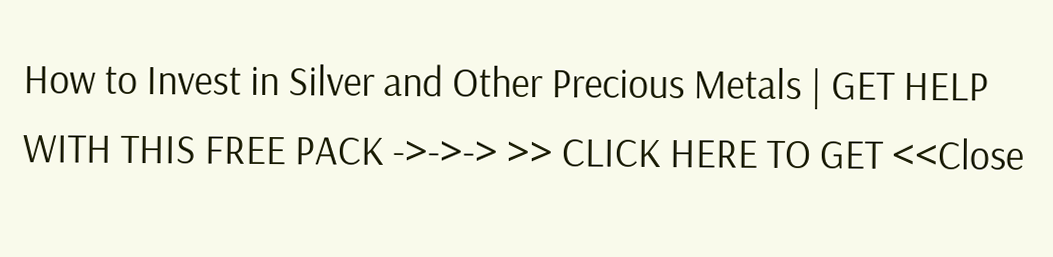How to Invest in Silver and Other Precious Metals | GET HELP WITH THIS FREE PACK ->->-> >> CLICK HERE TO GET <<Close